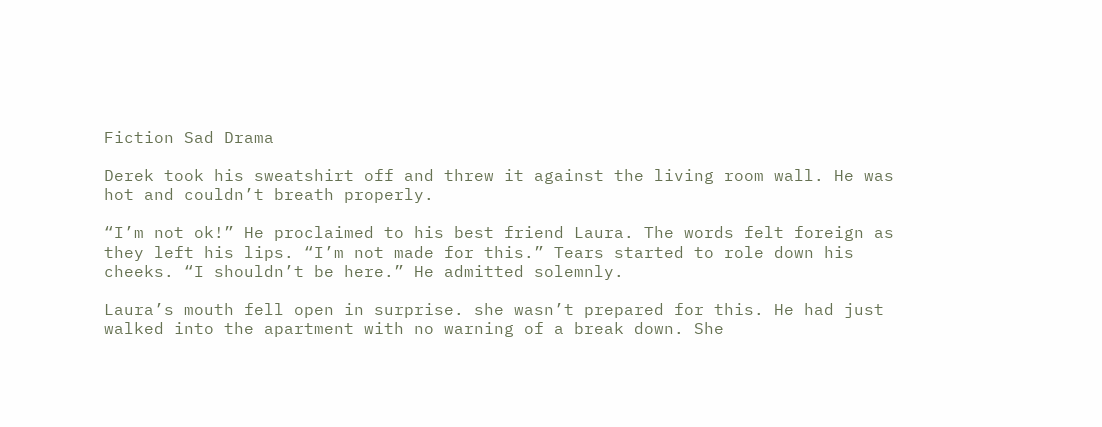Fiction Sad Drama

Derek took his sweatshirt off and threw it against the living room wall. He was hot and couldn’t breath properly.

“I’m not ok!” He proclaimed to his best friend Laura. The words felt foreign as they left his lips. “I’m not made for this.” Tears started to role down his cheeks. “I shouldn’t be here.” He admitted solemnly.

Laura’s mouth fell open in surprise. she wasn’t prepared for this. He had just walked into the apartment with no warning of a break down. She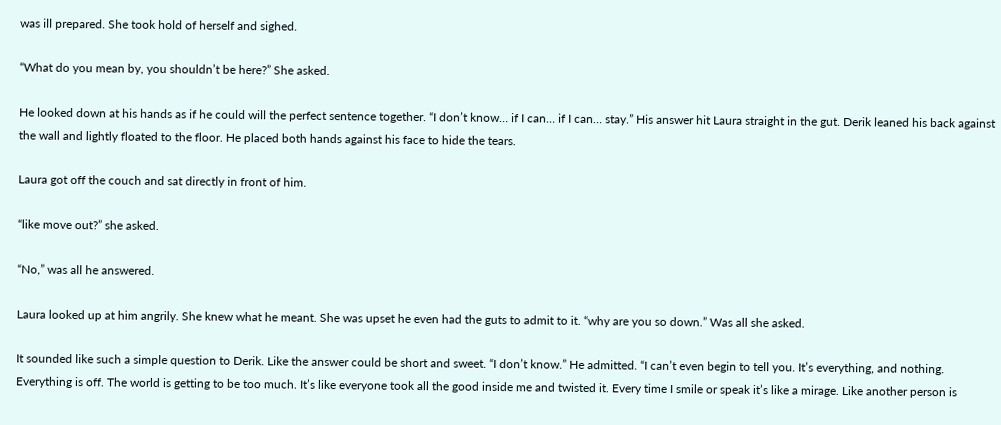was ill prepared. She took hold of herself and sighed.

“What do you mean by, you shouldn’t be here?” She asked.

He looked down at his hands as if he could will the perfect sentence together. “I don’t know… if I can… if I can… stay.” His answer hit Laura straight in the gut. Derik leaned his back against the wall and lightly floated to the floor. He placed both hands against his face to hide the tears.

Laura got off the couch and sat directly in front of him.

“like move out?” she asked.

“No,” was all he answered.

Laura looked up at him angrily. She knew what he meant. She was upset he even had the guts to admit to it. “why are you so down.” Was all she asked.

It sounded like such a simple question to Derik. Like the answer could be short and sweet. “I don’t know.” He admitted. “I can’t even begin to tell you. It’s everything, and nothing. Everything is off. The world is getting to be too much. It’s like everyone took all the good inside me and twisted it. Every time I smile or speak it’s like a mirage. Like another person is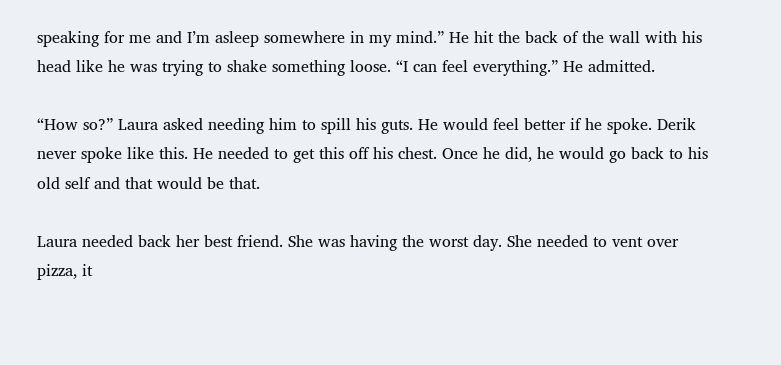speaking for me and I’m asleep somewhere in my mind.” He hit the back of the wall with his head like he was trying to shake something loose. “I can feel everything.” He admitted.

“How so?” Laura asked needing him to spill his guts. He would feel better if he spoke. Derik never spoke like this. He needed to get this off his chest. Once he did, he would go back to his old self and that would be that.

Laura needed back her best friend. She was having the worst day. She needed to vent over pizza, it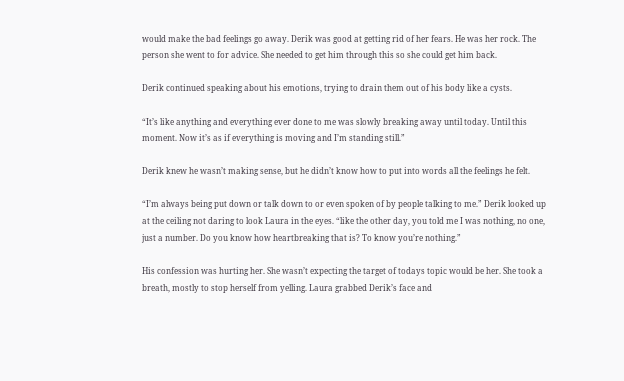would make the bad feelings go away. Derik was good at getting rid of her fears. He was her rock. The person she went to for advice. She needed to get him through this so she could get him back.

Derik continued speaking about his emotions, trying to drain them out of his body like a cysts.

“It’s like anything and everything ever done to me was slowly breaking away until today. Until this moment. Now it’s as if everything is moving and I’m standing still.”

Derik knew he wasn’t making sense, but he didn’t know how to put into words all the feelings he felt.

“I’m always being put down or talk down to or even spoken of by people talking to me.” Derik looked up at the ceiling not daring to look Laura in the eyes. “like the other day, you told me I was nothing, no one, just a number. Do you know how heartbreaking that is? To know you’re nothing.”

His confession was hurting her. She wasn’t expecting the target of todays topic would be her. She took a breath, mostly to stop herself from yelling. Laura grabbed Derik’s face and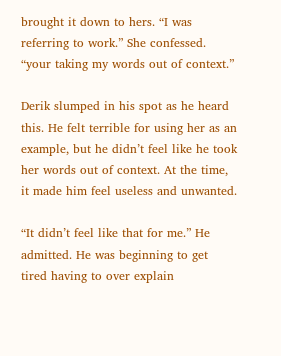brought it down to hers. “I was referring to work.” She confessed. “your taking my words out of context.”

Derik slumped in his spot as he heard this. He felt terrible for using her as an example, but he didn’t feel like he took her words out of context. At the time, it made him feel useless and unwanted.

“It didn’t feel like that for me.” He admitted. He was beginning to get tired having to over explain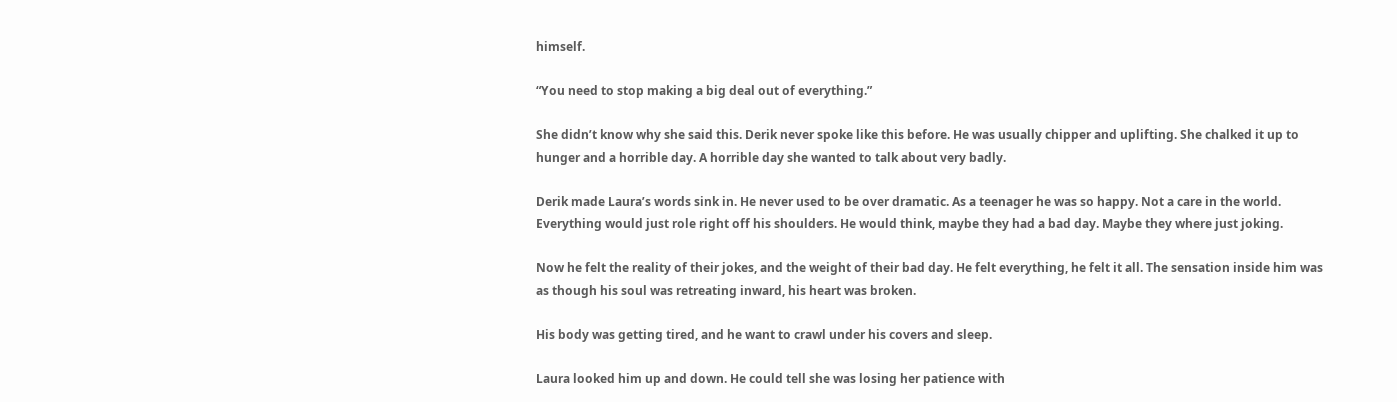himself.

“You need to stop making a big deal out of everything.”

She didn’t know why she said this. Derik never spoke like this before. He was usually chipper and uplifting. She chalked it up to hunger and a horrible day. A horrible day she wanted to talk about very badly.

Derik made Laura’s words sink in. He never used to be over dramatic. As a teenager he was so happy. Not a care in the world. Everything would just role right off his shoulders. He would think, maybe they had a bad day. Maybe they where just joking.

Now he felt the reality of their jokes, and the weight of their bad day. He felt everything, he felt it all. The sensation inside him was as though his soul was retreating inward, his heart was broken.

His body was getting tired, and he want to crawl under his covers and sleep.

Laura looked him up and down. He could tell she was losing her patience with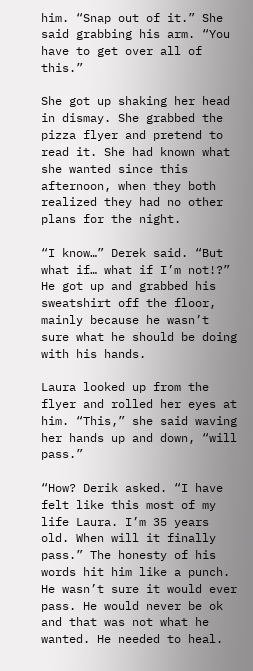him. “Snap out of it.” She said grabbing his arm. “You have to get over all of this.”

She got up shaking her head in dismay. She grabbed the pizza flyer and pretend to read it. She had known what she wanted since this afternoon, when they both realized they had no other plans for the night.

“I know…” Derek said. “But what if… what if I’m not!?” He got up and grabbed his sweatshirt off the floor, mainly because he wasn’t sure what he should be doing with his hands.

Laura looked up from the flyer and rolled her eyes at him. “This,” she said waving her hands up and down, “will pass.”

“How? Derik asked. “I have felt like this most of my life Laura. I’m 35 years old. When will it finally pass.” The honesty of his words hit him like a punch. He wasn’t sure it would ever pass. He would never be ok and that was not what he wanted. He needed to heal.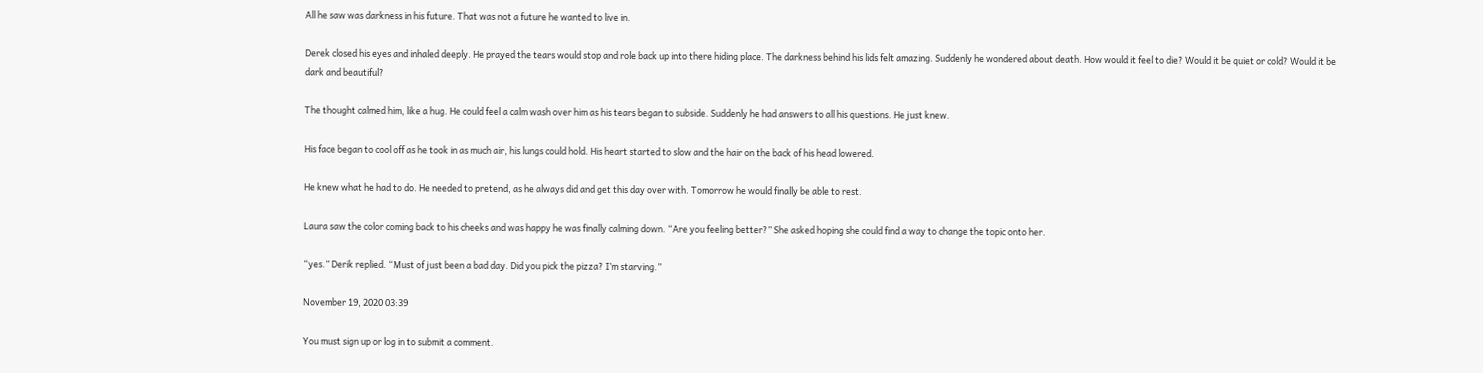All he saw was darkness in his future. That was not a future he wanted to live in.

Derek closed his eyes and inhaled deeply. He prayed the tears would stop and role back up into there hiding place. The darkness behind his lids felt amazing. Suddenly he wondered about death. How would it feel to die? Would it be quiet or cold? Would it be dark and beautiful?

The thought calmed him, like a hug. He could feel a calm wash over him as his tears began to subside. Suddenly he had answers to all his questions. He just knew.

His face began to cool off as he took in as much air, his lungs could hold. His heart started to slow and the hair on the back of his head lowered.

He knew what he had to do. He needed to pretend, as he always did and get this day over with. Tomorrow he would finally be able to rest.

Laura saw the color coming back to his cheeks and was happy he was finally calming down. “Are you feeling better?” She asked hoping she could find a way to change the topic onto her.

“yes.” Derik replied. “Must of just been a bad day. Did you pick the pizza? I’m starving.”

November 19, 2020 03:39

You must sign up or log in to submit a comment.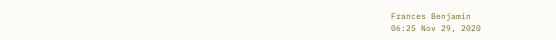Frances Benjamin
06:25 Nov 29, 2020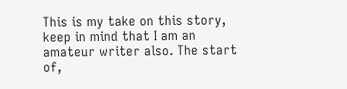This is my take on this story, keep in mind that I am an amateur writer also. The start of,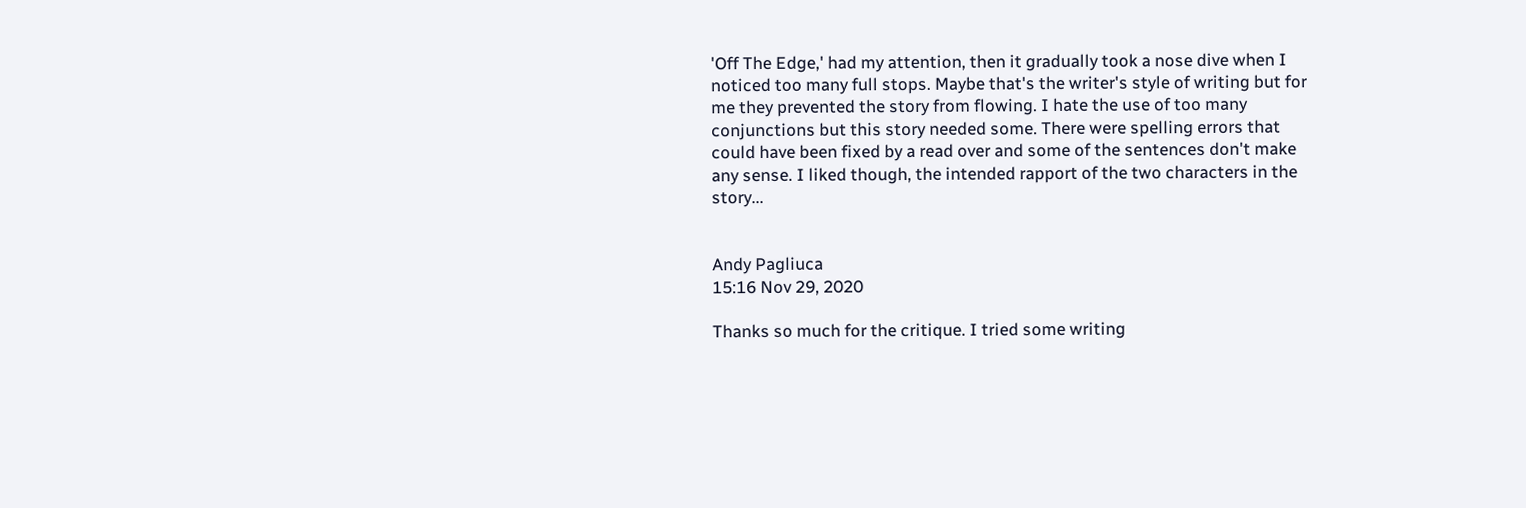'Off The Edge,' had my attention, then it gradually took a nose dive when I noticed too many full stops. Maybe that's the writer's style of writing but for me they prevented the story from flowing. I hate the use of too many conjunctions but this story needed some. There were spelling errors that could have been fixed by a read over and some of the sentences don't make any sense. I liked though, the intended rapport of the two characters in the story...


Andy Pagliuca
15:16 Nov 29, 2020

Thanks so much for the critique. I tried some writing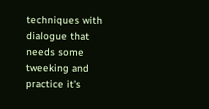techniques with dialogue that needs some tweeking and practice it's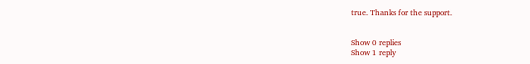true. Thanks for the support.


Show 0 replies
Show 1 reply